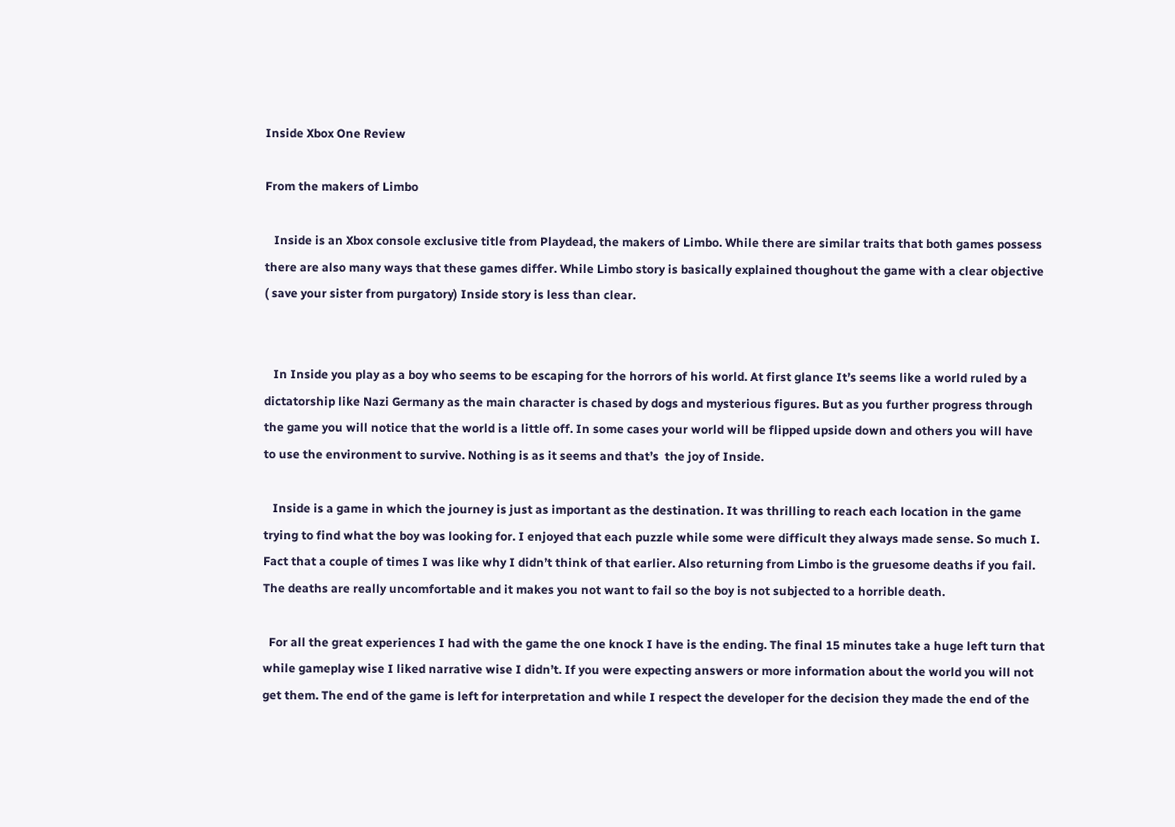Inside Xbox One Review

From the makers of Limbo

   Inside is an Xbox console exclusive title from Playdead, the makers of Limbo. While there are similar traits that both games possess there are also many ways that these games differ. While Limbo story is basically explained thoughout the game with a clear objective ( save your sister from purgatory) Inside story is less than clear.


   In Inside you play as a boy who seems to be escaping for the horrors of his world. At first glance It’s seems like a world ruled by a dictatorship like Nazi Germany as the main character is chased by dogs and mysterious figures. But as you further progress through the game you will notice that the world is a little off. In some cases your world will be flipped upside down and others you will have to use the environment to survive. Nothing is as it seems and that’s  the joy of Inside.

   Inside is a game in which the journey is just as important as the destination. It was thrilling to reach each location in the game trying to find what the boy was looking for. I enjoyed that each puzzle while some were difficult they always made sense. So much I. Fact that a couple of times I was like why I didn’t think of that earlier. Also returning from Limbo is the gruesome deaths if you fail. The deaths are really uncomfortable and it makes you not want to fail so the boy is not subjected to a horrible death.

  For all the great experiences I had with the game the one knock I have is the ending. The final 15 minutes take a huge left turn that while gameplay wise I liked narrative wise I didn’t. If you were expecting answers or more information about the world you will not get them. The end of the game is left for interpretation and while I respect the developer for the decision they made the end of the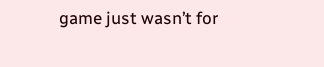game just wasn’t for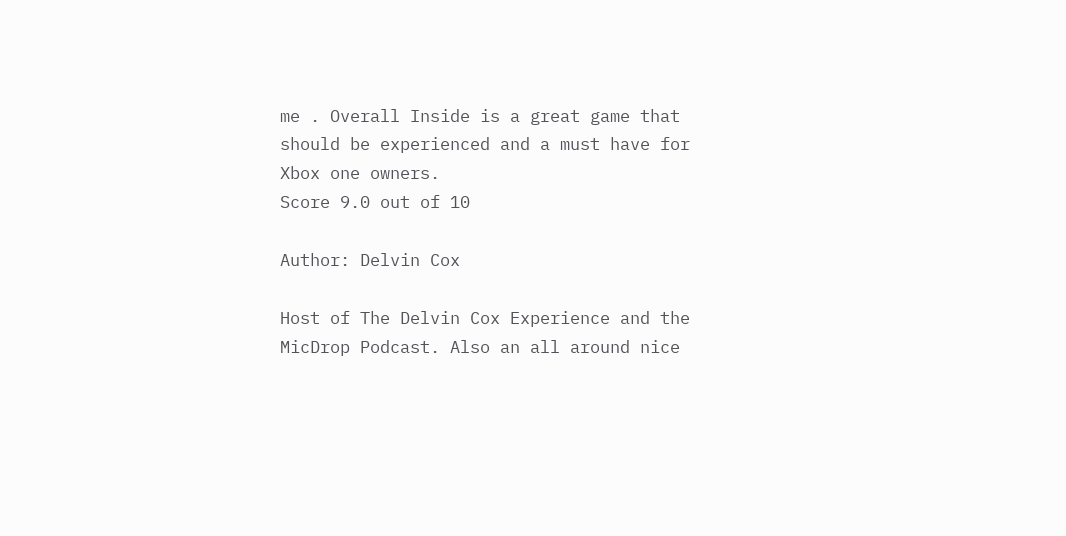me . Overall Inside is a great game that should be experienced and a must have for Xbox one owners.
Score 9.0 out of 10

Author: Delvin Cox

Host of The Delvin Cox Experience and the MicDrop Podcast. Also an all around nice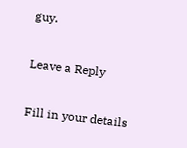guy.

Leave a Reply

Fill in your details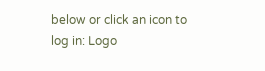below or click an icon to log in: Logo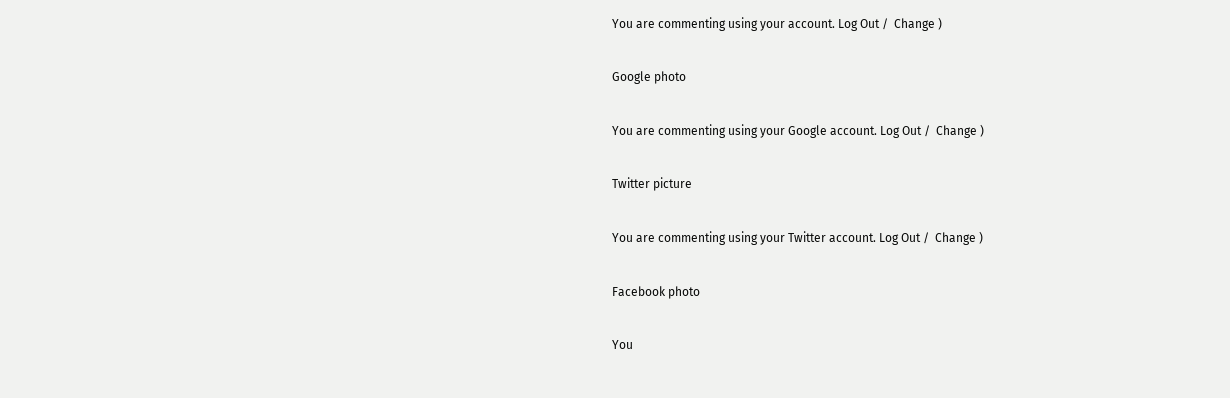You are commenting using your account. Log Out /  Change )

Google photo

You are commenting using your Google account. Log Out /  Change )

Twitter picture

You are commenting using your Twitter account. Log Out /  Change )

Facebook photo

You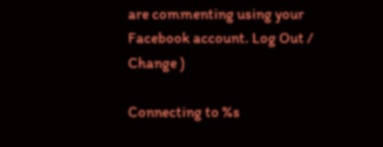are commenting using your Facebook account. Log Out /  Change )

Connecting to %s